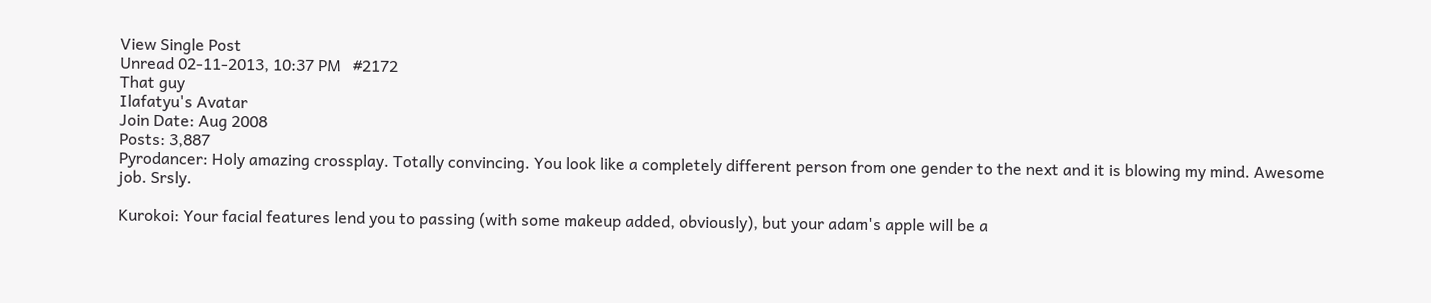View Single Post
Unread 02-11-2013, 10:37 PM   #2172
That guy
Ilafatyu's Avatar
Join Date: Aug 2008
Posts: 3,887
Pyrodancer: Holy amazing crossplay. Totally convincing. You look like a completely different person from one gender to the next and it is blowing my mind. Awesome job. Srsly.

Kurokoi: Your facial features lend you to passing (with some makeup added, obviously), but your adam's apple will be a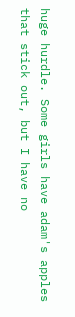huge hurdle. Some girls have adam's apples that stick out, but I have no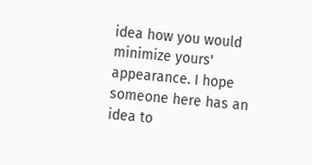idea how you would minimize yours' appearance. I hope someone here has an idea to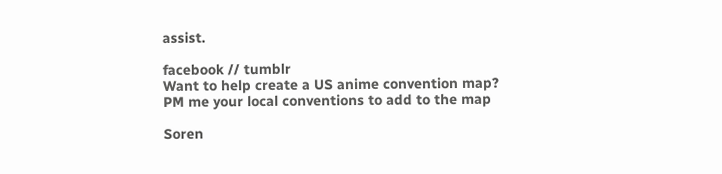assist.

facebook // tumblr
Want to help create a US anime convention map?
PM me your local conventions to add to the map

Soren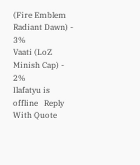(Fire Emblem Radiant Dawn) - 3%
Vaati (LoZ Minish Cap) - 2%
Ilafatyu is offline   Reply With Quote